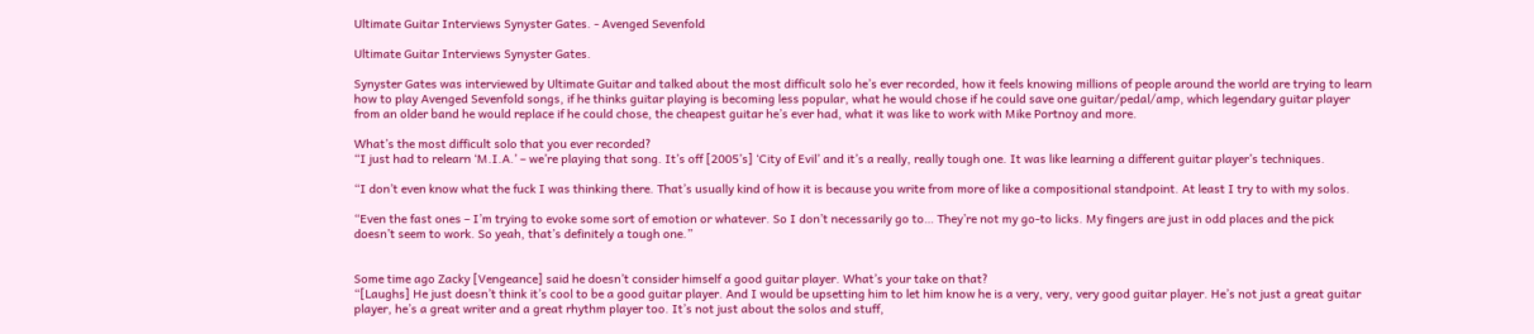Ultimate Guitar Interviews Synyster Gates. - Avenged Sevenfold

Ultimate Guitar Interviews Synyster Gates.

Synyster Gates was interviewed by Ultimate Guitar and talked about the most difficult solo he’s ever recorded, how it feels knowing millions of people around the world are trying to learn how to play Avenged Sevenfold songs, if he thinks guitar playing is becoming less popular, what he would chose if he could save one guitar/pedal/amp, which legendary guitar player from an older band he would replace if he could chose, the cheapest guitar he’s ever had, what it was like to work with Mike Portnoy and more.

What’s the most difficult solo that you ever recorded?
“I just had to relearn ‘M.I.A.’ – we’re playing that song. It’s off [2005’s] ‘City of Evil’ and it’s a really, really tough one. It was like learning a different guitar player’s techniques.

“I don’t even know what the fuck I was thinking there. That’s usually kind of how it is because you write from more of like a compositional standpoint. At least I try to with my solos.

“Even the fast ones – I’m trying to evoke some sort of emotion or whatever. So I don’t necessarily go to… They’re not my go-to licks. My fingers are just in odd places and the pick doesn’t seem to work. So yeah, that’s definitely a tough one.”


Some time ago Zacky [Vengeance] said he doesn’t consider himself a good guitar player. What’s your take on that?
“[Laughs] He just doesn’t think it’s cool to be a good guitar player. And I would be upsetting him to let him know he is a very, very, very good guitar player. He’s not just a great guitar player, he’s a great writer and a great rhythm player too. It’s not just about the solos and stuff,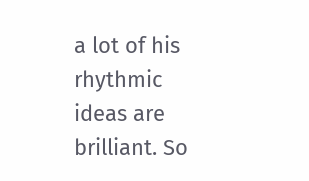a lot of his rhythmic ideas are brilliant. So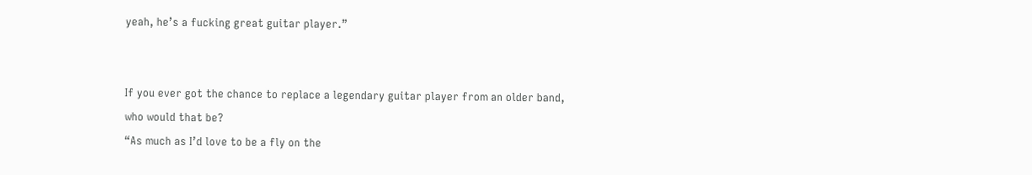yeah, he’s a fucking great guitar player.”


If you ever got the chance to replace a legendary guitar player from an older band, who would that be?
“As much as I’d love to be a fly on the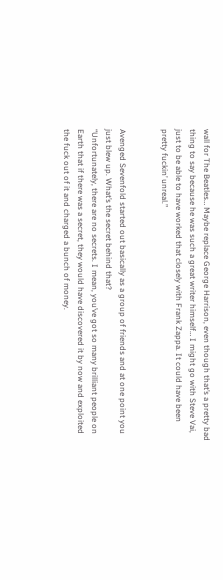wall for The Beatles… Maybe replace George Harrison, even though that’s a pretty bad thing to say because he was such a great writer himself… I might go with Steve Vai, just to be able to have worked that closely with Frank Zappa. It could have been pretty fuckin’ unreal.”


Avenged Sevenfold started out basically as a group of friends and at one point you just blew up. What’s the secret behind that?
“Unfortunately, there are no secrets. I mean, you’ve got so many brilliant people on Earth that if there was a secret, they would have discovered it by now and exploited the fuck out of it and charged a bunch of money.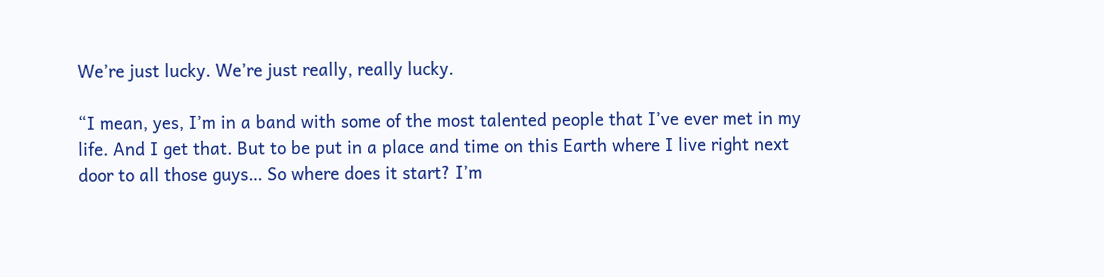We’re just lucky. We’re just really, really lucky.

“I mean, yes, I’m in a band with some of the most talented people that I’ve ever met in my life. And I get that. But to be put in a place and time on this Earth where I live right next door to all those guys… So where does it start? I’m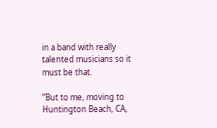in a band with really talented musicians so it must be that.

“But to me, moving to Huntington Beach, CA,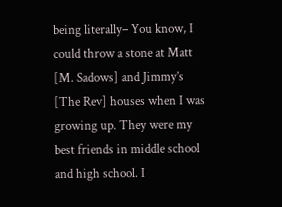being literally– You know, I could throw a stone at Matt [M. Sadows] and Jimmy’s [The Rev] houses when I was growing up. They were my best friends in middle school and high school. I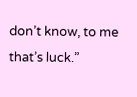don’t know, to me that’s luck.”